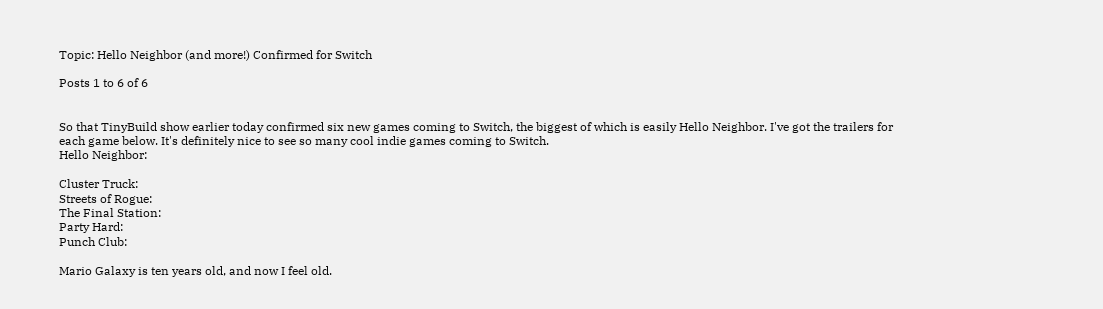Topic: Hello Neighbor (and more!) Confirmed for Switch

Posts 1 to 6 of 6


So that TinyBuild show earlier today confirmed six new games coming to Switch, the biggest of which is easily Hello Neighbor. I've got the trailers for each game below. It's definitely nice to see so many cool indie games coming to Switch.
Hello Neighbor:

Cluster Truck:
Streets of Rogue:
The Final Station:
Party Hard:
Punch Club:

Mario Galaxy is ten years old, and now I feel old.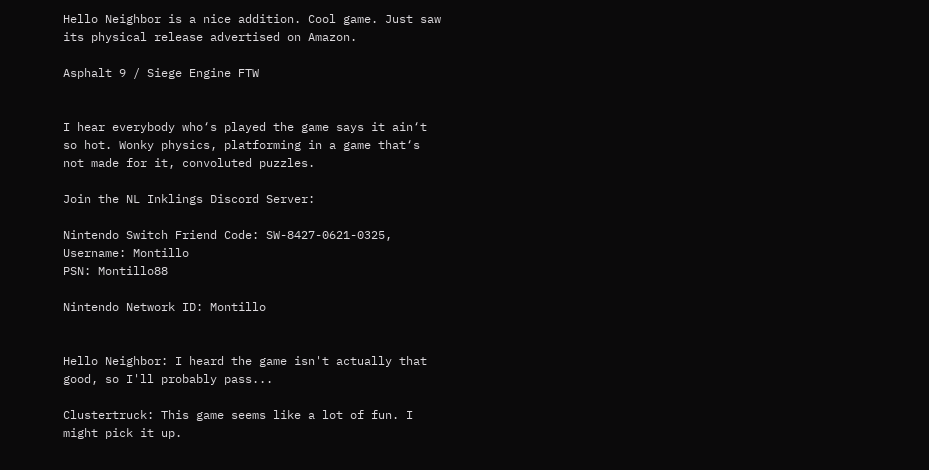Hello Neighbor is a nice addition. Cool game. Just saw its physical release advertised on Amazon.

Asphalt 9 / Siege Engine FTW


I hear everybody who‘s played the game says it ain‘t so hot. Wonky physics, platforming in a game that‘s not made for it, convoluted puzzles.

Join the NL Inklings Discord Server:

Nintendo Switch Friend Code: SW-8427-0621-0325, Username: Montillo
PSN: Montillo88

Nintendo Network ID: Montillo


Hello Neighbor: I heard the game isn't actually that good, so I'll probably pass...

Clustertruck: This game seems like a lot of fun. I might pick it up.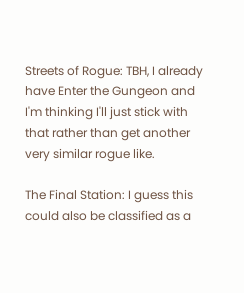Streets of Rogue: TBH, I already have Enter the Gungeon and I'm thinking I'll just stick with that rather than get another very similar rogue like.

The Final Station: I guess this could also be classified as a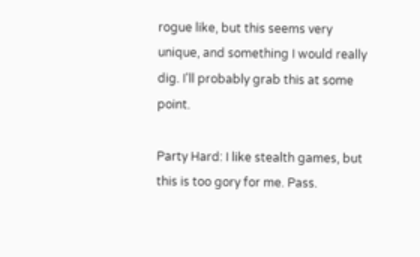rogue like, but this seems very unique, and something I would really dig. I'll probably grab this at some point.

Party Hard: I like stealth games, but this is too gory for me. Pass.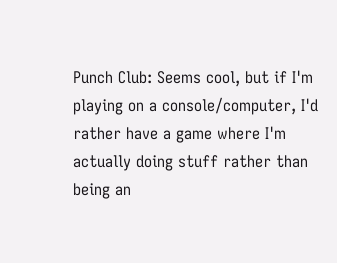Punch Club: Seems cool, but if I'm playing on a console/computer, I'd rather have a game where I'm actually doing stuff rather than being an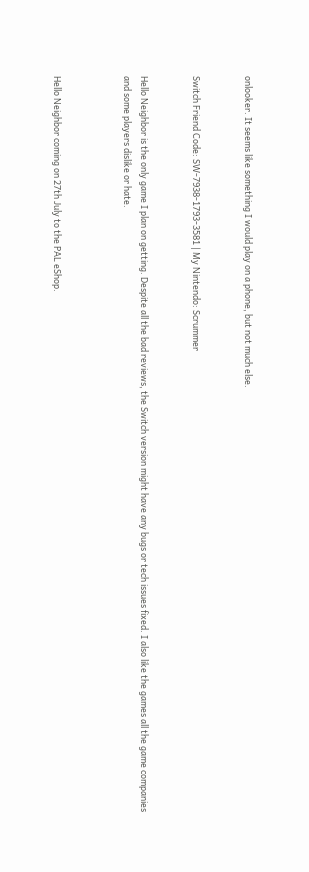onlooker. It seems like something I would play on a phone, but not much else.


Switch Friend Code: SW-7938-1793-3581 | My Nintendo: Scrummer


Hello Neighbor is the only game I plan on getting. Despite all the bad reviews, the Switch version might have any bugs or tech issues fixed. I also like the games all the game companies and some players dislike or hate.



Hello Neighbor coming on 27th July to the PAL eShop.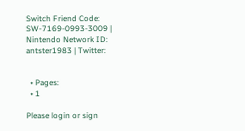Switch Friend Code: SW-7169-0993-3009 | Nintendo Network ID: antster1983 | Twitter:


  • Pages:
  • 1

Please login or sign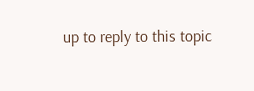up to reply to this topic